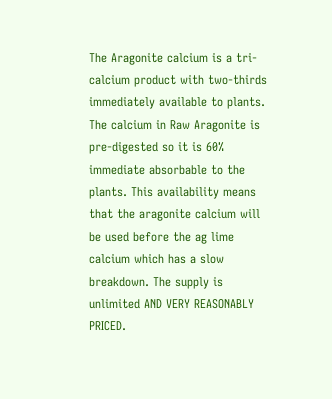The Aragonite calcium is a tri-calcium product with two-thirds immediately available to plants.
The calcium in Raw Aragonite is pre-digested so it is 60% immediate absorbable to the plants. This availability means that the aragonite calcium will be used before the ag lime calcium which has a slow breakdown. The supply is unlimited AND VERY REASONABLY PRICED.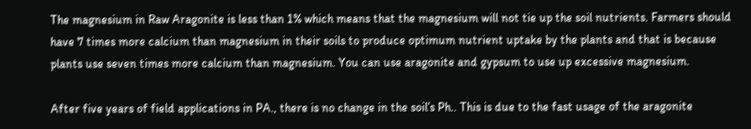The magnesium in Raw Aragonite is less than 1% which means that the magnesium will not tie up the soil nutrients. Farmers should have 7 times more calcium than magnesium in their soils to produce optimum nutrient uptake by the plants and that is because plants use seven times more calcium than magnesium. You can use aragonite and gypsum to use up excessive magnesium.

After five years of field applications in PA., there is no change in the soil’s Ph.. This is due to the fast usage of the aragonite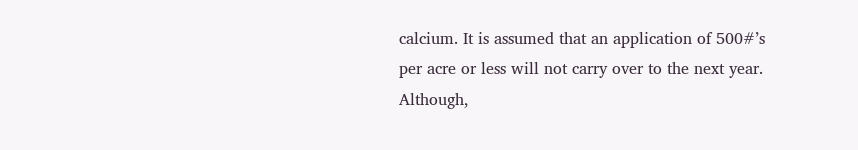calcium. It is assumed that an application of 500#’s per acre or less will not carry over to the next year. Although,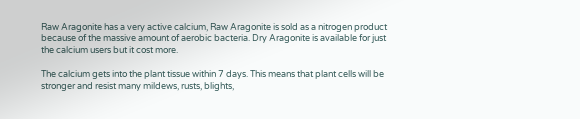Raw Aragonite has a very active calcium, Raw Aragonite is sold as a nitrogen product because of the massive amount of aerobic bacteria. Dry Aragonite is available for just the calcium users but it cost more.

The calcium gets into the plant tissue within 7 days. This means that plant cells will be stronger and resist many mildews, rusts, blights,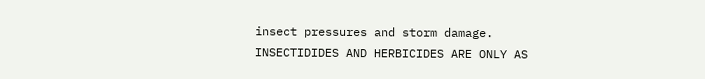insect pressures and storm damage.
INSECTIDIDES AND HERBICIDES ARE ONLY AS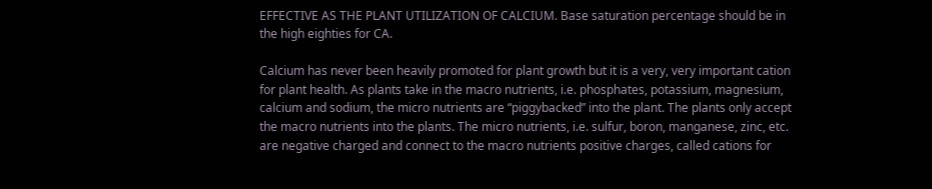EFFECTIVE AS THE PLANT UTILIZATION OF CALCIUM. Base saturation percentage should be in the high eighties for CA.

Calcium has never been heavily promoted for plant growth but it is a very, very important cation for plant health. As plants take in the macro nutrients, i.e. phosphates, potassium, magnesium, calcium and sodium, the micro nutrients are “piggybacked” into the plant. The plants only accept the macro nutrients into the plants. The micro nutrients, i.e. sulfur, boron, manganese, zinc, etc. are negative charged and connect to the macro nutrients positive charges, called cations for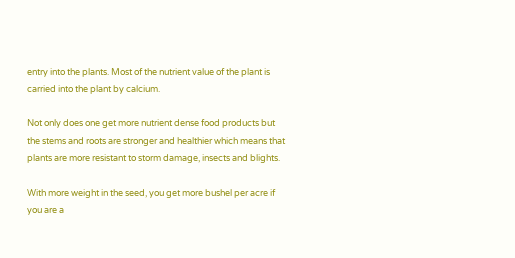entry into the plants. Most of the nutrient value of the plant is carried into the plant by calcium.

Not only does one get more nutrient dense food products but the stems and roots are stronger and healthier which means that plants are more resistant to storm damage, insects and blights.

With more weight in the seed, you get more bushel per acre if you are a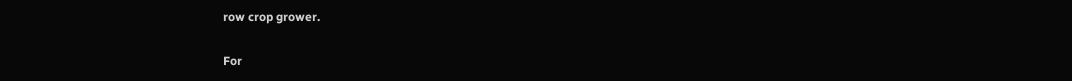row crop grower.

For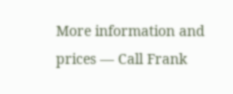More information and prices — Call Frank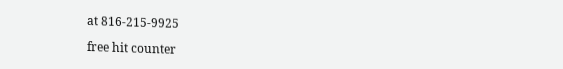at 816-215-9925

free hit counter